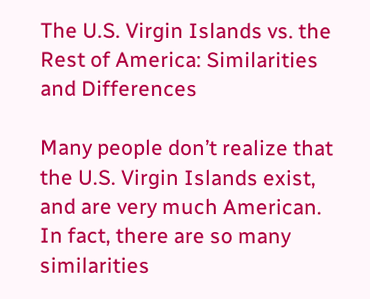The U.S. Virgin Islands vs. the Rest of America: Similarities and Differences

Many people don’t realize that the U.S. Virgin Islands exist, and are very much American. In fact, there are so many similarities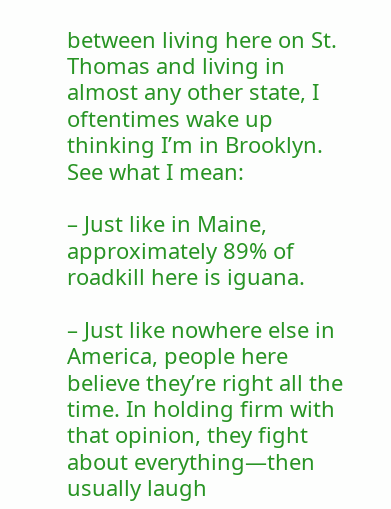between living here on St. Thomas and living in almost any other state, I oftentimes wake up thinking I’m in Brooklyn. See what I mean:

– Just like in Maine, approximately 89% of roadkill here is iguana.

– Just like nowhere else in America, people here believe they’re right all the time. In holding firm with that opinion, they fight about everything—then usually laugh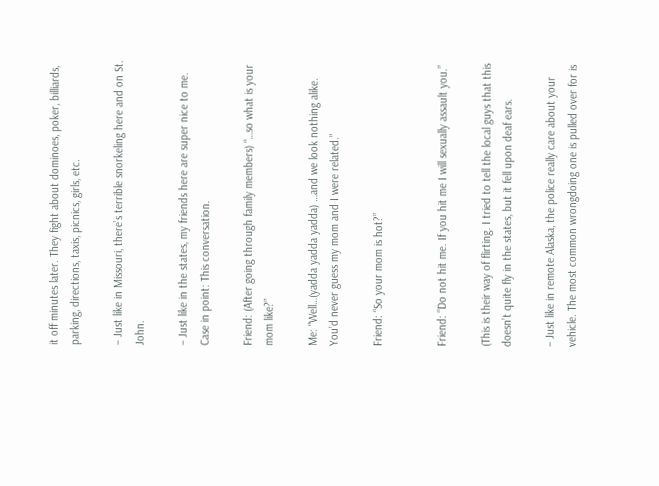it off minutes later. They fight about dominoes, poker, billiards, parking, directions, taxis, picnics, girls, etc.

– Just like in Missouri, there’s terrible snorkeling here and on St. John.

– Just like in the states, my friends here are super nice to me. Case in point: This conversation.

Friend: (After going through family members) “…so what is your mom like?”

Me: “Well…(yadda yadda yadda) …and we look nothing alike. You’d never guess my mom and I were related.”

Friend: “So your mom is hot?”


Friend: “Do not hit me. If you hit me I will sexually assault you.”

(This is their way of flirting. I tried to tell the local guys that this doesn’t quite fly in the states, but it fell upon deaf ears.

– Just like in remote Alaska, the police really care about your vehicle. The most common wrongdoing one is pulled over for is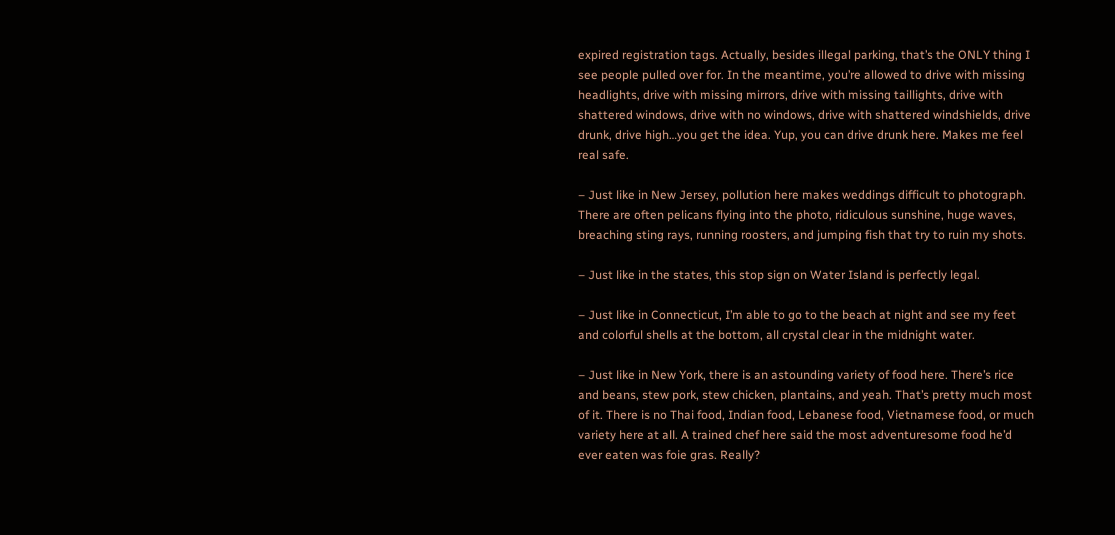expired registration tags. Actually, besides illegal parking, that’s the ONLY thing I see people pulled over for. In the meantime, you’re allowed to drive with missing headlights, drive with missing mirrors, drive with missing taillights, drive with shattered windows, drive with no windows, drive with shattered windshields, drive drunk, drive high…you get the idea. Yup, you can drive drunk here. Makes me feel real safe.

– Just like in New Jersey, pollution here makes weddings difficult to photograph. There are often pelicans flying into the photo, ridiculous sunshine, huge waves, breaching sting rays, running roosters, and jumping fish that try to ruin my shots.

– Just like in the states, this stop sign on Water Island is perfectly legal.

– Just like in Connecticut, I’m able to go to the beach at night and see my feet and colorful shells at the bottom, all crystal clear in the midnight water.

– Just like in New York, there is an astounding variety of food here. There’s rice and beans, stew pork, stew chicken, plantains, and yeah. That’s pretty much most of it. There is no Thai food, Indian food, Lebanese food, Vietnamese food, or much variety here at all. A trained chef here said the most adventuresome food he’d ever eaten was foie gras. Really?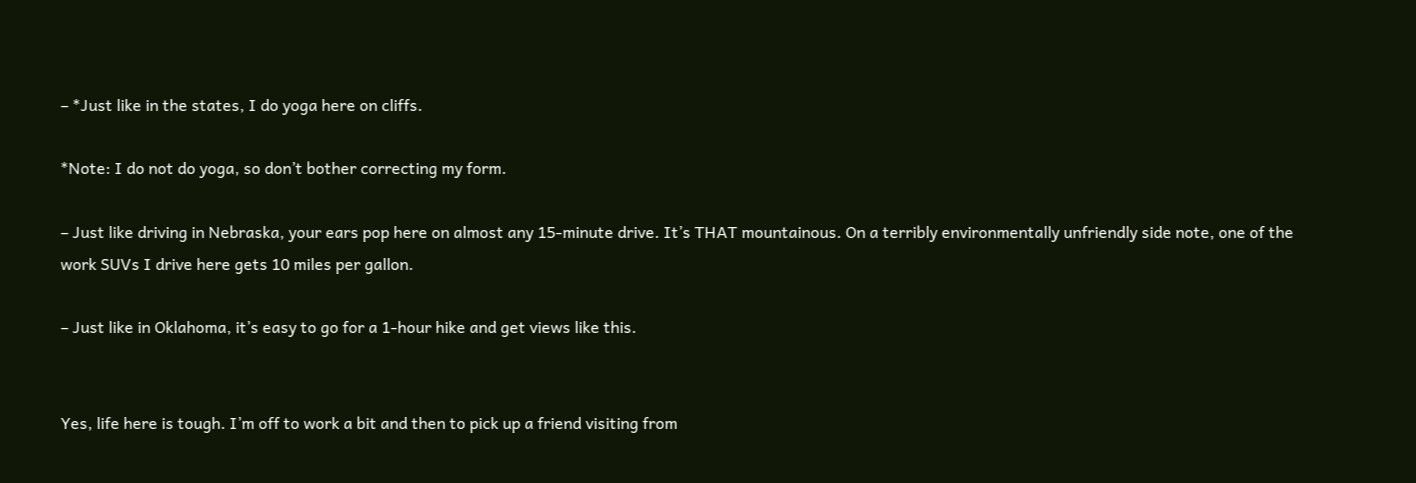– *Just like in the states, I do yoga here on cliffs.

*Note: I do not do yoga, so don’t bother correcting my form.

– Just like driving in Nebraska, your ears pop here on almost any 15-minute drive. It’s THAT mountainous. On a terribly environmentally unfriendly side note, one of the work SUVs I drive here gets 10 miles per gallon.

– Just like in Oklahoma, it’s easy to go for a 1-hour hike and get views like this.


Yes, life here is tough. I’m off to work a bit and then to pick up a friend visiting from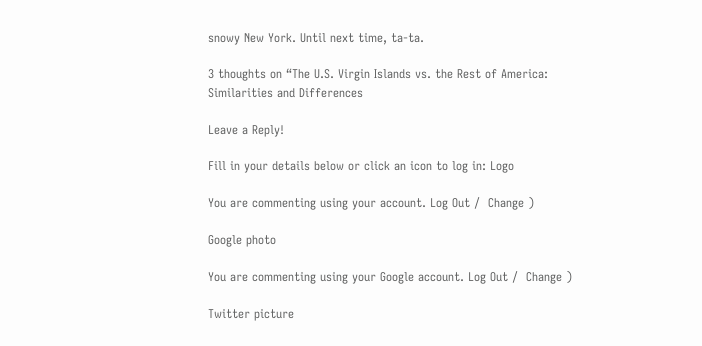snowy New York. Until next time, ta-ta.

3 thoughts on “The U.S. Virgin Islands vs. the Rest of America: Similarities and Differences

Leave a Reply!

Fill in your details below or click an icon to log in: Logo

You are commenting using your account. Log Out /  Change )

Google photo

You are commenting using your Google account. Log Out /  Change )

Twitter picture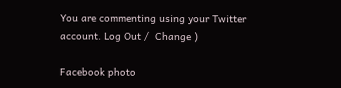You are commenting using your Twitter account. Log Out /  Change )

Facebook photo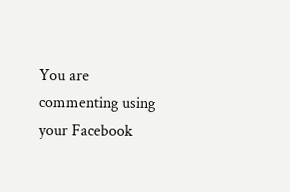You are commenting using your Facebook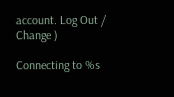account. Log Out /  Change )

Connecting to %s